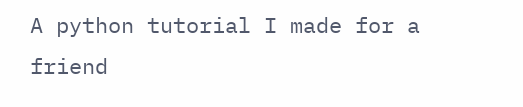A python tutorial I made for a friend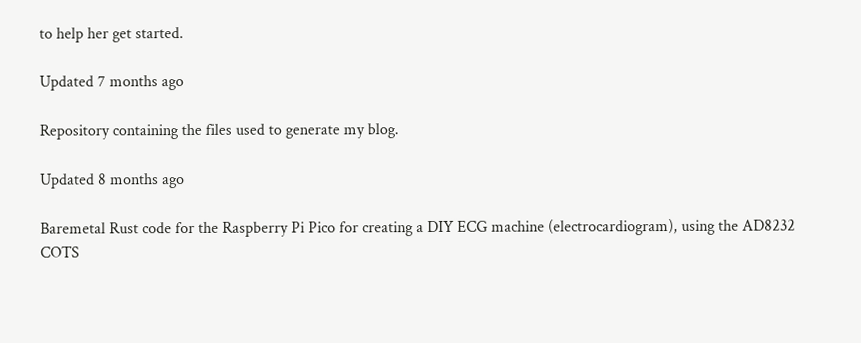to help her get started.

Updated 7 months ago

Repository containing the files used to generate my blog.

Updated 8 months ago

Baremetal Rust code for the Raspberry Pi Pico for creating a DIY ECG machine (electrocardiogram), using the AD8232 COTS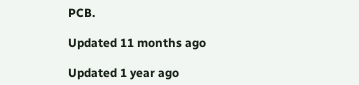PCB.

Updated 11 months ago

Updated 1 year ago